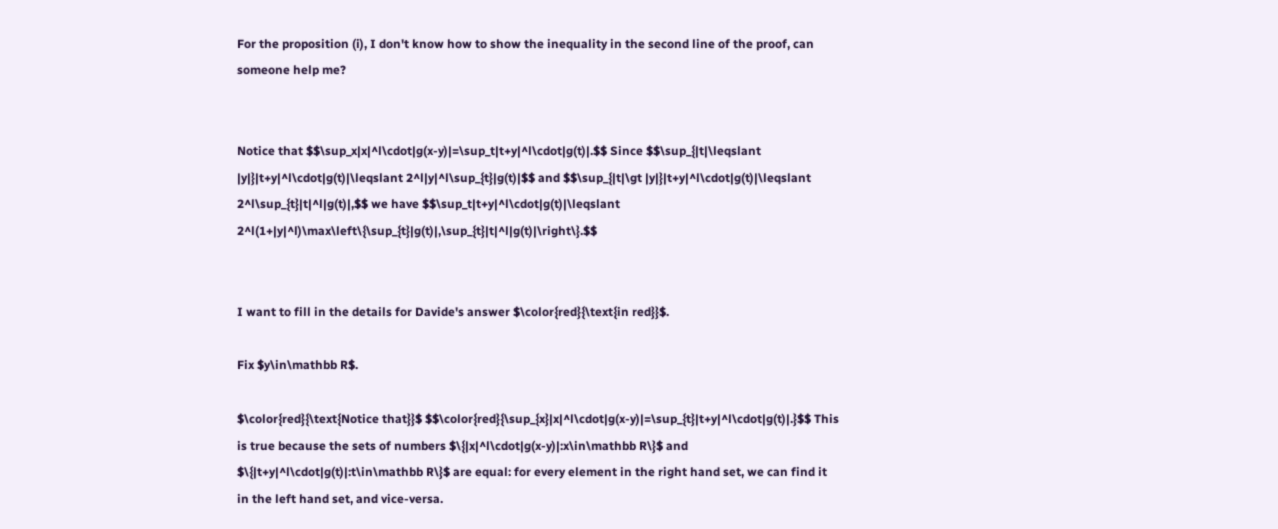For the proposition (i), I don't know how to show the inequality in the second line of the proof, can someone help me?


Notice that $$\sup_x|x|^l\cdot|g(x-y)|=\sup_t|t+y|^l\cdot|g(t)|.$$ Since $$\sup_{|t|\leqslant |y|}|t+y|^l\cdot|g(t)|\leqslant 2^l|y|^l\sup_{t}|g(t)|$$ and $$\sup_{|t|\gt |y|}|t+y|^l\cdot|g(t)|\leqslant 2^l\sup_{t}|t|^l|g(t)|,$$ we have $$\sup_t|t+y|^l\cdot|g(t)|\leqslant 2^l(1+|y|^l)\max\left\{\sup_{t}|g(t)|,\sup_{t}|t|^l|g(t)|\right\}.$$


I want to fill in the details for Davide's answer $\color{red}{\text{in red}}$.

Fix $y\in\mathbb R$.

$\color{red}{\text{Notice that}}$ $$\color{red}{\sup_{x}|x|^l\cdot|g(x-y)|=\sup_{t}|t+y|^l\cdot|g(t)|.}$$ This is true because the sets of numbers $\{|x|^l\cdot|g(x-y)|:x\in\mathbb R\}$ and $\{|t+y|^l\cdot|g(t)|:t\in\mathbb R\}$ are equal: for every element in the right hand set, we can find it in the left hand set, and vice-versa.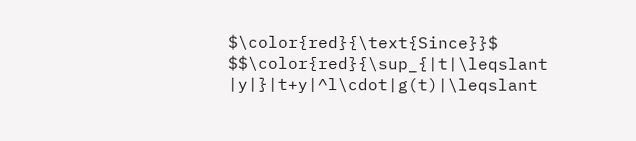$\color{red}{\text{Since}}$ $$\color{red}{\sup_{|t|\leqslant |y|}|t+y|^l\cdot|g(t)|\leqslant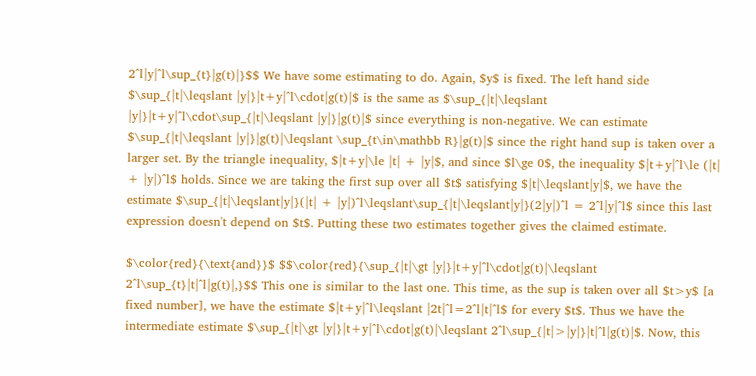2^l|y|^l\sup_{t}|g(t)|}$$ We have some estimating to do. Again, $y$ is fixed. The left hand side $\sup_{|t|\leqslant |y|}|t+y|^l\cdot|g(t)|$ is the same as $\sup_{|t|\leqslant |y|}|t+y|^l\cdot\sup_{|t|\leqslant |y|}|g(t)|$ since everything is non-negative. We can estimate $\sup_{|t|\leqslant |y|}|g(t)|\leqslant \sup_{t\in\mathbb R}|g(t)|$ since the right hand sup is taken over a larger set. By the triangle inequality, $|t+y|\le |t| + |y|$, and since $l\ge 0$, the inequality $|t+y|^l\le (|t| + |y|)^l$ holds. Since we are taking the first sup over all $t$ satisfying $|t|\leqslant|y|$, we have the estimate $\sup_{|t|\leqslant|y|}(|t| + |y|)^l\leqslant\sup_{|t|\leqslant|y|}(2|y|)^l = 2^l|y|^l$ since this last expression doesn't depend on $t$. Putting these two estimates together gives the claimed estimate.

$\color{red}{\text{and}}$ $$\color{red}{\sup_{|t|\gt |y|}|t+y|^l\cdot|g(t)|\leqslant 2^l\sup_{t}|t|^l|g(t)|,}$$ This one is similar to the last one. This time, as the sup is taken over all $t>y$ [a fixed number], we have the estimate $|t+y|^l\leqslant |2t|^l=2^l|t|^l$ for every $t$. Thus we have the intermediate estimate $\sup_{|t|\gt |y|}|t+y|^l\cdot|g(t)|\leqslant 2^l\sup_{|t|>|y|}|t|^l|g(t)|$. Now, this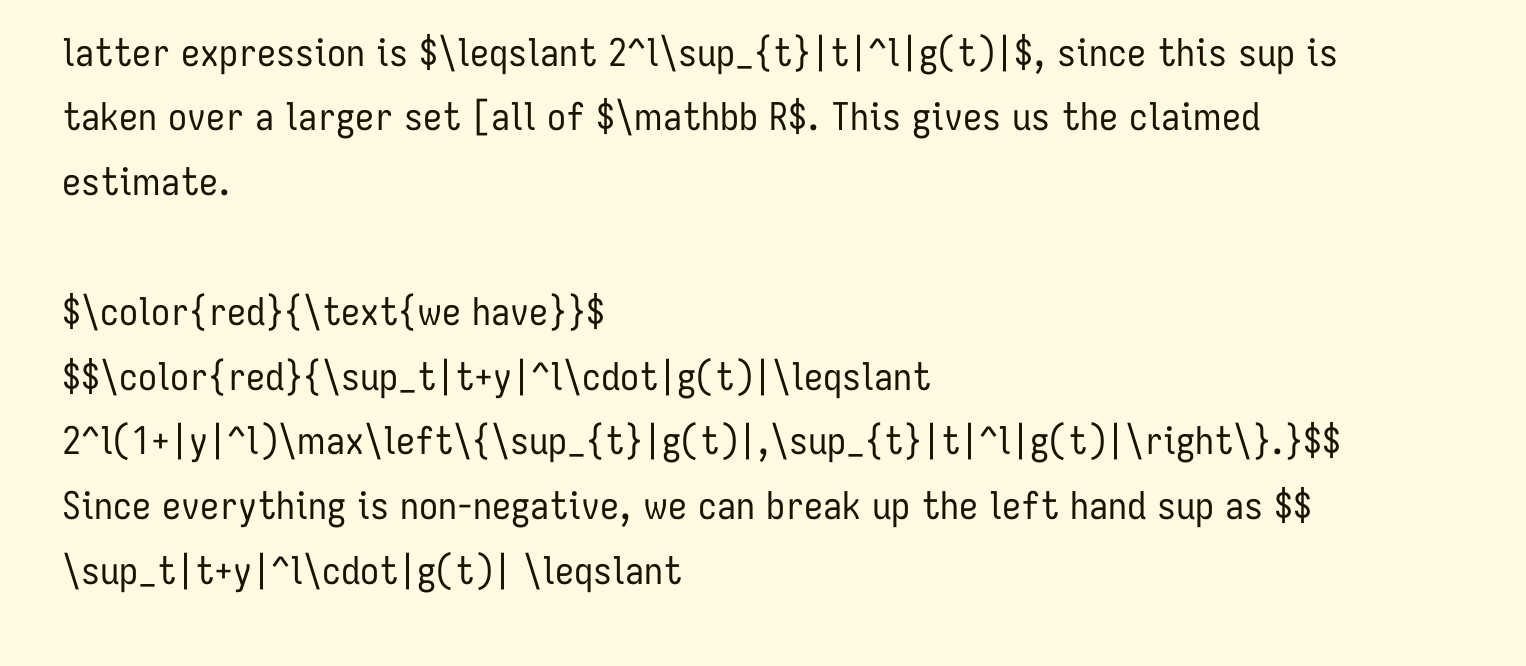latter expression is $\leqslant 2^l\sup_{t}|t|^l|g(t)|$, since this sup is taken over a larger set [all of $\mathbb R$. This gives us the claimed estimate.

$\color{red}{\text{we have}}$ $$\color{red}{\sup_t|t+y|^l\cdot|g(t)|\leqslant 2^l(1+|y|^l)\max\left\{\sup_{t}|g(t)|,\sup_{t}|t|^l|g(t)|\right\}.}$$ Since everything is non-negative, we can break up the left hand sup as $$ \sup_t|t+y|^l\cdot|g(t)| \leqslant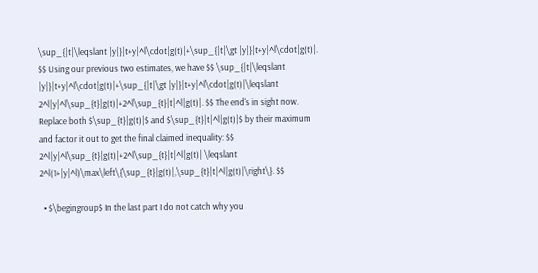\sup_{|t|\leqslant |y|}|t+y|^l\cdot|g(t)|+\sup_{|t|\gt |y|}|t+y|^l\cdot|g(t)|. $$ Using our previous two estimates, we have $$ \sup_{|t|\leqslant |y|}|t+y|^l\cdot|g(t)|+\sup_{|t|\gt |y|}|t+y|^l\cdot|g(t)|\leqslant 2^l|y|^l\sup_{t}|g(t)|+2^l\sup_{t}|t|^l|g(t)|. $$ The end's in sight now. Replace both $\sup_{t}|g(t)|$ and $\sup_{t}|t|^l|g(t)|$ by their maximum and factor it out to get the final claimed inequality: $$ 2^l|y|^l\sup_{t}|g(t)|+2^l\sup_{t}|t|^l|g(t)| \leqslant 2^l(1+|y|^l)\max\left\{\sup_{t}|g(t)|,\sup_{t}|t|^l|g(t)|\right\}. $$

  • $\begingroup$ In the last part I do not catch why you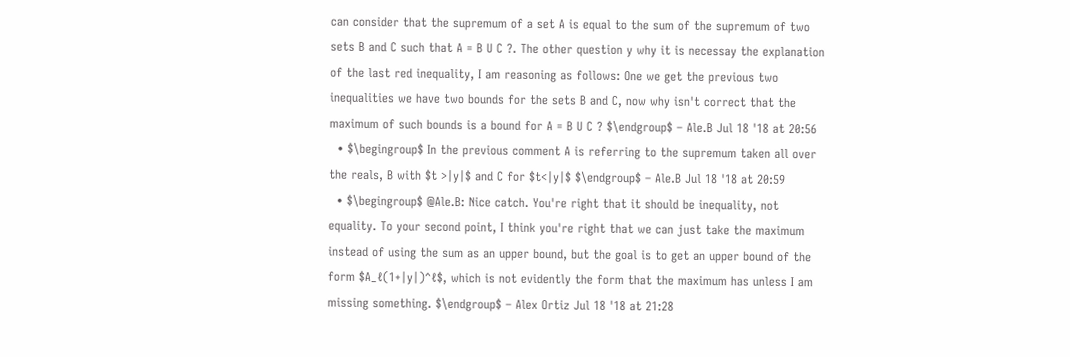can consider that the supremum of a set A is equal to the sum of the supremum of two sets B and C such that A = B U C ?. The other question y why it is necessay the explanation of the last red inequality, I am reasoning as follows: One we get the previous two inequalities we have two bounds for the sets B and C, now why isn't correct that the maximum of such bounds is a bound for A = B U C ? $\endgroup$ – Ale.B Jul 18 '18 at 20:56
  • $\begingroup$ In the previous comment A is referring to the supremum taken all over the reals, B with $t >|y|$ and C for $t<|y|$ $\endgroup$ – Ale.B Jul 18 '18 at 20:59
  • $\begingroup$ @Ale.B: Nice catch. You're right that it should be inequality, not equality. To your second point, I think you're right that we can just take the maximum instead of using the sum as an upper bound, but the goal is to get an upper bound of the form $A_ℓ(1+|y|)^ℓ$, which is not evidently the form that the maximum has unless I am missing something. $\endgroup$ – Alex Ortiz Jul 18 '18 at 21:28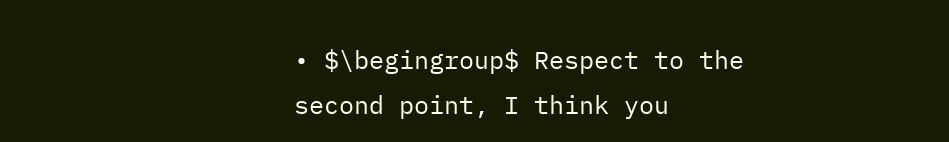• $\begingroup$ Respect to the second point, I think you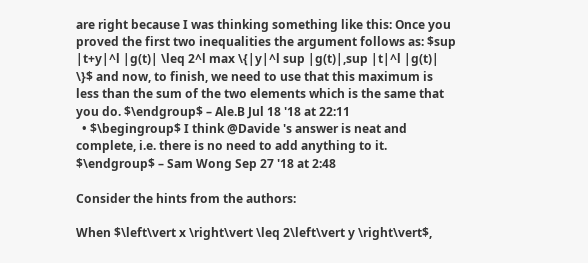are right because I was thinking something like this: Once you proved the first two inequalities the argument follows as: $sup |t+y|^l |g(t)| \leq 2^l max \{|y|^l sup |g(t)|,sup |t|^l |g(t)| \}$ and now, to finish, we need to use that this maximum is less than the sum of the two elements which is the same that you do. $\endgroup$ – Ale.B Jul 18 '18 at 22:11
  • $\begingroup$ I think @Davide 's answer is neat and complete, i.e. there is no need to add anything to it. $\endgroup$ – Sam Wong Sep 27 '18 at 2:48

Consider the hints from the authors:

When $\left\vert x \right\vert \leq 2\left\vert y \right\vert$,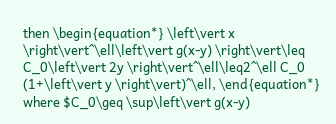then \begin{equation*} \left\vert x \right\vert^\ell\left\vert g(x-y) \right\vert\leq C_0\left\vert 2y \right\vert^\ell\leq2^\ell C_0 (1+\left\vert y \right\vert)^\ell, \end{equation*} where $C_0\geq \sup\left\vert g(x-y)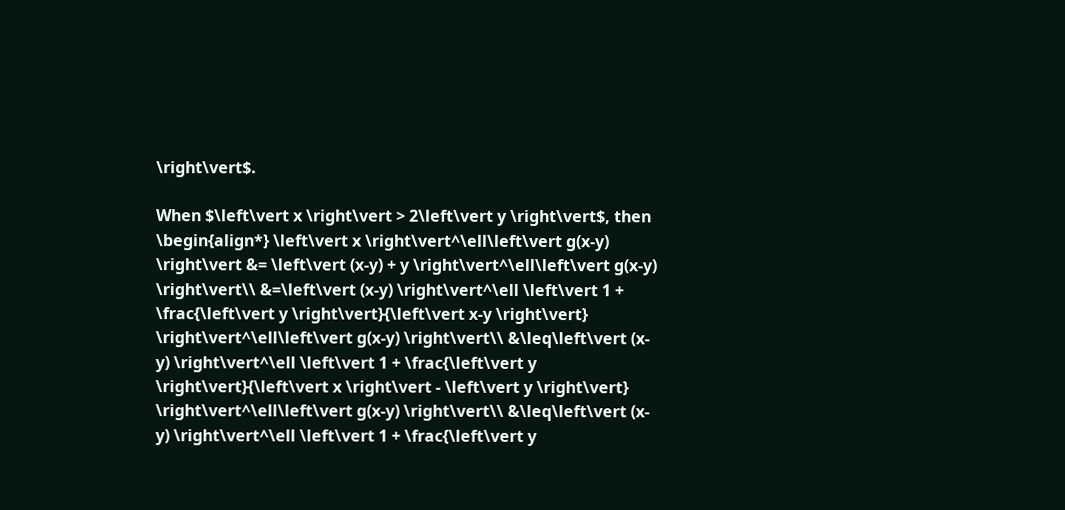\right\vert$.

When $\left\vert x \right\vert > 2\left\vert y \right\vert$, then \begin{align*} \left\vert x \right\vert^\ell\left\vert g(x-y) \right\vert &= \left\vert (x-y) + y \right\vert^\ell\left\vert g(x-y) \right\vert\\ &=\left\vert (x-y) \right\vert^\ell \left\vert 1 + \frac{\left\vert y \right\vert}{\left\vert x-y \right\vert} \right\vert^\ell\left\vert g(x-y) \right\vert\\ &\leq\left\vert (x-y) \right\vert^\ell \left\vert 1 + \frac{\left\vert y \right\vert}{\left\vert x \right\vert - \left\vert y \right\vert} \right\vert^\ell\left\vert g(x-y) \right\vert\\ &\leq\left\vert (x-y) \right\vert^\ell \left\vert 1 + \frac{\left\vert y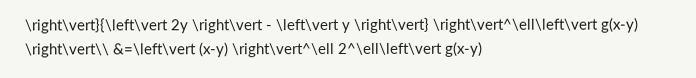\right\vert}{\left\vert 2y \right\vert - \left\vert y \right\vert} \right\vert^\ell\left\vert g(x-y) \right\vert\\ &=\left\vert (x-y) \right\vert^\ell 2^\ell\left\vert g(x-y)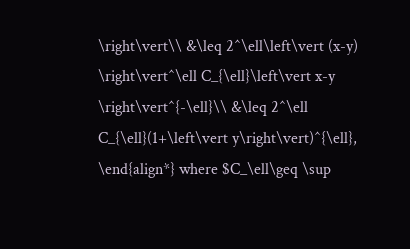\right\vert\\ &\leq 2^\ell\left\vert (x-y) \right\vert^\ell C_{\ell}\left\vert x-y \right\vert^{-\ell}\\ &\leq 2^\ell C_{\ell}(1+\left\vert y\right\vert)^{\ell}, \end{align*} where $C_\ell\geq \sup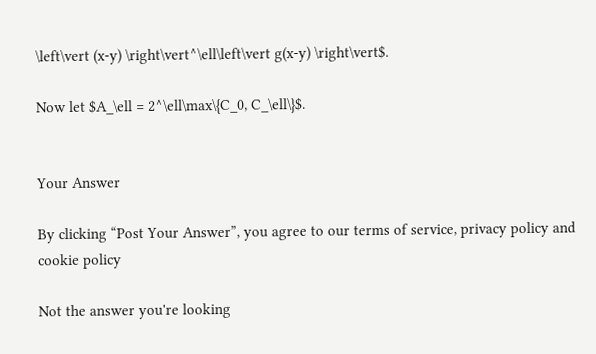\left\vert (x-y) \right\vert^\ell\left\vert g(x-y) \right\vert$.

Now let $A_\ell = 2^\ell\max\{C_0, C_\ell\}$.


Your Answer

By clicking “Post Your Answer”, you agree to our terms of service, privacy policy and cookie policy

Not the answer you're looking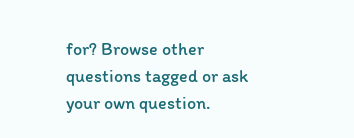for? Browse other questions tagged or ask your own question.